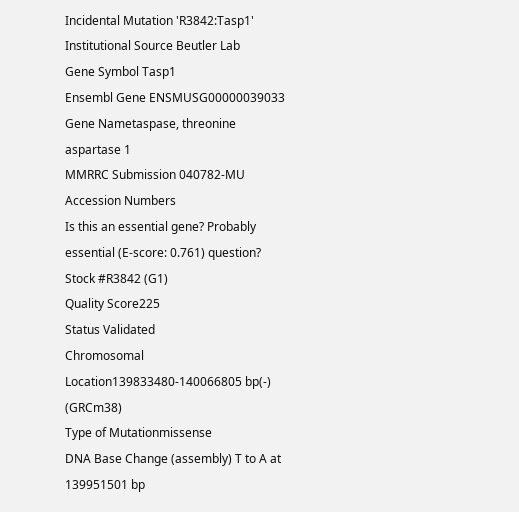Incidental Mutation 'R3842:Tasp1'
Institutional Source Beutler Lab
Gene Symbol Tasp1
Ensembl Gene ENSMUSG00000039033
Gene Nametaspase, threonine aspartase 1
MMRRC Submission 040782-MU
Accession Numbers
Is this an essential gene? Probably essential (E-score: 0.761) question?
Stock #R3842 (G1)
Quality Score225
Status Validated
Chromosomal Location139833480-140066805 bp(-) (GRCm38)
Type of Mutationmissense
DNA Base Change (assembly) T to A at 139951501 bp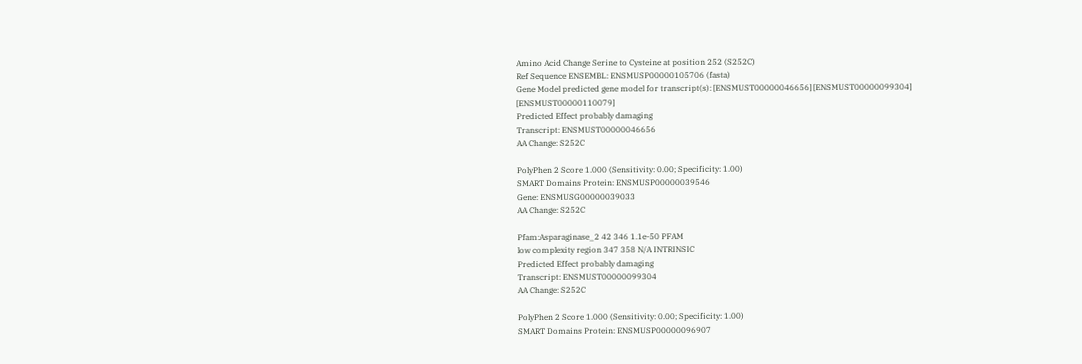Amino Acid Change Serine to Cysteine at position 252 (S252C)
Ref Sequence ENSEMBL: ENSMUSP00000105706 (fasta)
Gene Model predicted gene model for transcript(s): [ENSMUST00000046656] [ENSMUST00000099304] [ENSMUST00000110079]
Predicted Effect probably damaging
Transcript: ENSMUST00000046656
AA Change: S252C

PolyPhen 2 Score 1.000 (Sensitivity: 0.00; Specificity: 1.00)
SMART Domains Protein: ENSMUSP00000039546
Gene: ENSMUSG00000039033
AA Change: S252C

Pfam:Asparaginase_2 42 346 1.1e-50 PFAM
low complexity region 347 358 N/A INTRINSIC
Predicted Effect probably damaging
Transcript: ENSMUST00000099304
AA Change: S252C

PolyPhen 2 Score 1.000 (Sensitivity: 0.00; Specificity: 1.00)
SMART Domains Protein: ENSMUSP00000096907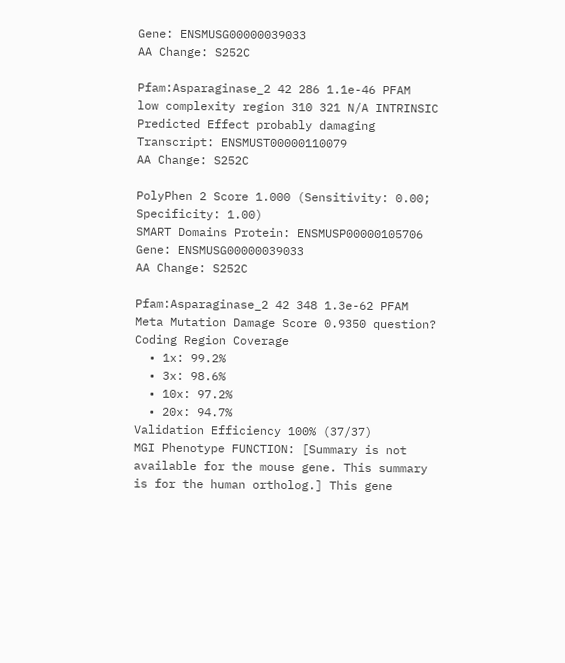Gene: ENSMUSG00000039033
AA Change: S252C

Pfam:Asparaginase_2 42 286 1.1e-46 PFAM
low complexity region 310 321 N/A INTRINSIC
Predicted Effect probably damaging
Transcript: ENSMUST00000110079
AA Change: S252C

PolyPhen 2 Score 1.000 (Sensitivity: 0.00; Specificity: 1.00)
SMART Domains Protein: ENSMUSP00000105706
Gene: ENSMUSG00000039033
AA Change: S252C

Pfam:Asparaginase_2 42 348 1.3e-62 PFAM
Meta Mutation Damage Score 0.9350 question?
Coding Region Coverage
  • 1x: 99.2%
  • 3x: 98.6%
  • 10x: 97.2%
  • 20x: 94.7%
Validation Efficiency 100% (37/37)
MGI Phenotype FUNCTION: [Summary is not available for the mouse gene. This summary is for the human ortholog.] This gene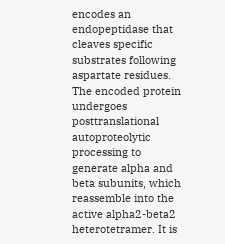encodes an endopeptidase that cleaves specific substrates following aspartate residues. The encoded protein undergoes posttranslational autoproteolytic processing to generate alpha and beta subunits, which reassemble into the active alpha2-beta2 heterotetramer. It is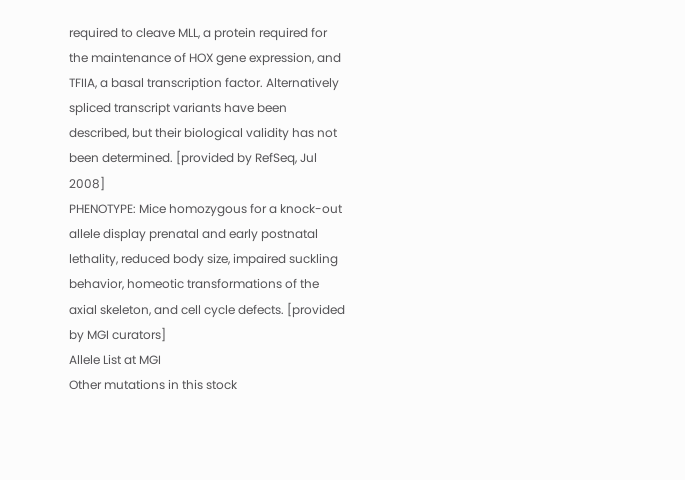required to cleave MLL, a protein required for the maintenance of HOX gene expression, and TFIIA, a basal transcription factor. Alternatively spliced transcript variants have been described, but their biological validity has not been determined. [provided by RefSeq, Jul 2008]
PHENOTYPE: Mice homozygous for a knock-out allele display prenatal and early postnatal lethality, reduced body size, impaired suckling behavior, homeotic transformations of the axial skeleton, and cell cycle defects. [provided by MGI curators]
Allele List at MGI
Other mutations in this stock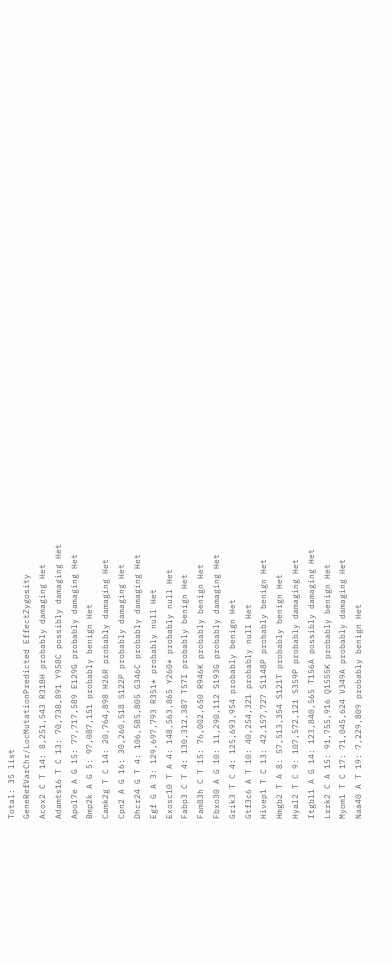Total: 35 list
GeneRefVarChr/LocMutationPredicted EffectZygosity
Acox2 C T 14: 8,251,543 R318H probably damaging Het
Adamts16 T C 13: 70,738,891 Y958C possibly damaging Het
Apol7e A G 15: 77,717,589 E129G probably damaging Het
Bmp2k A G 5: 97,087,151 probably benign Het
Camk2g T C 14: 20,764,898 H26R probably damaging Het
Cpn2 A G 16: 30,260,518 S122P probably damaging Het
Dhcr24 G T 4: 106,585,805 G346C probably damaging Het
Egf G A 3: 129,697,793 R351* probably null Het
Exosc10 T A 4: 148,563,865 Y260* probably null Het
Fabp3 C T 4: 130,312,387 T57I probably benign Het
Fam83h C T 15: 76,002,650 R946K probably benign Het
Fbxo30 A G 10: 11,290,112 S193G probably damaging Het
Grik3 T C 4: 125,693,954 probably benign Het
Gtf3c6 A T 10: 40,254,321 probably null Het
Hivep1 T C 13: 42,157,727 S1148P probably benign Het
Hmgb2 T A 8: 57,513,354 S121T probably benign Het
Hyal2 T C 9: 107,572,121 S359P probably damaging Het
Itgbl1 A G 14: 123,840,565 T156A possibly damaging Het
Lrrk2 C A 15: 91,755,916 Q1555K probably benign Het
Myom1 T C 17: 71,045,624 V349A probably damaging Het
Naa40 A T 19: 7,229,809 probably benign Het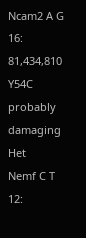Ncam2 A G 16: 81,434,810 Y54C probably damaging Het
Nemf C T 12: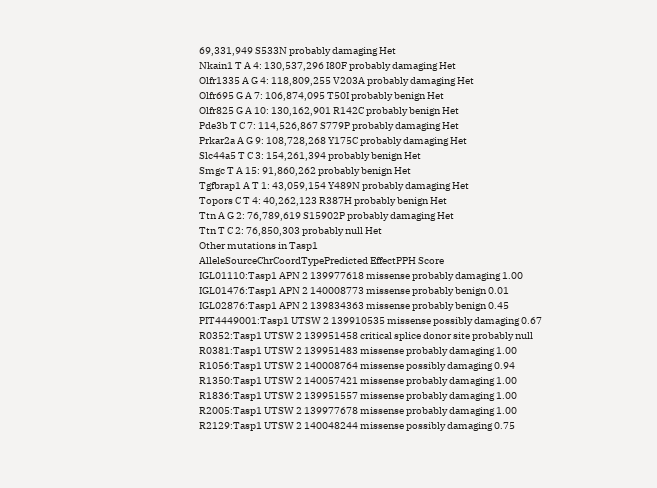69,331,949 S533N probably damaging Het
Nkain1 T A 4: 130,537,296 I80F probably damaging Het
Olfr1335 A G 4: 118,809,255 V203A probably damaging Het
Olfr695 G A 7: 106,874,095 T50I probably benign Het
Olfr825 G A 10: 130,162,901 R142C probably benign Het
Pde3b T C 7: 114,526,867 S779P probably damaging Het
Prkar2a A G 9: 108,728,268 Y175C probably damaging Het
Slc44a5 T C 3: 154,261,394 probably benign Het
Smgc T A 15: 91,860,262 probably benign Het
Tgfbrap1 A T 1: 43,059,154 Y489N probably damaging Het
Topors C T 4: 40,262,123 R387H probably benign Het
Ttn A G 2: 76,789,619 S15902P probably damaging Het
Ttn T C 2: 76,850,303 probably null Het
Other mutations in Tasp1
AlleleSourceChrCoordTypePredicted EffectPPH Score
IGL01110:Tasp1 APN 2 139977618 missense probably damaging 1.00
IGL01476:Tasp1 APN 2 140008773 missense probably benign 0.01
IGL02876:Tasp1 APN 2 139834363 missense probably benign 0.45
PIT4449001:Tasp1 UTSW 2 139910535 missense possibly damaging 0.67
R0352:Tasp1 UTSW 2 139951458 critical splice donor site probably null
R0381:Tasp1 UTSW 2 139951483 missense probably damaging 1.00
R1056:Tasp1 UTSW 2 140008764 missense possibly damaging 0.94
R1350:Tasp1 UTSW 2 140057421 missense probably damaging 1.00
R1836:Tasp1 UTSW 2 139951557 missense probably damaging 1.00
R2005:Tasp1 UTSW 2 139977678 missense probably damaging 1.00
R2129:Tasp1 UTSW 2 140048244 missense possibly damaging 0.75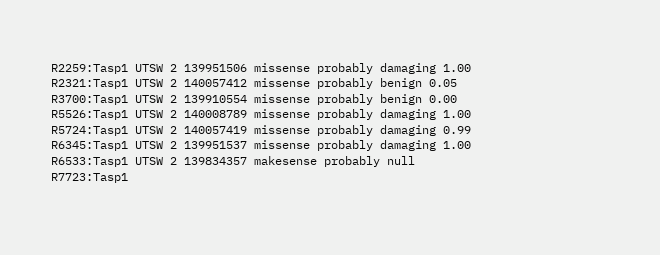R2259:Tasp1 UTSW 2 139951506 missense probably damaging 1.00
R2321:Tasp1 UTSW 2 140057412 missense probably benign 0.05
R3700:Tasp1 UTSW 2 139910554 missense probably benign 0.00
R5526:Tasp1 UTSW 2 140008789 missense probably damaging 1.00
R5724:Tasp1 UTSW 2 140057419 missense probably damaging 0.99
R6345:Tasp1 UTSW 2 139951537 missense probably damaging 1.00
R6533:Tasp1 UTSW 2 139834357 makesense probably null
R7723:Tasp1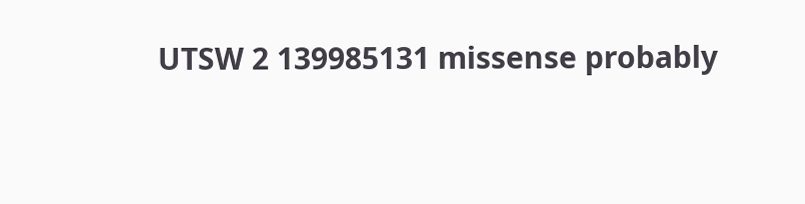UTSW 2 139985131 missense probably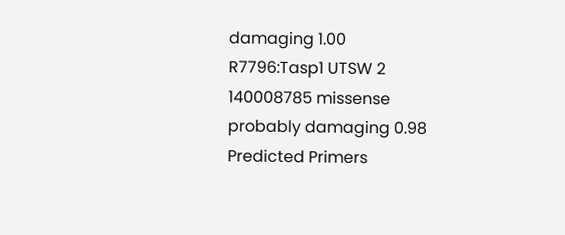damaging 1.00
R7796:Tasp1 UTSW 2 140008785 missense probably damaging 0.98
Predicted Primers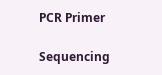PCR Primer

Sequencing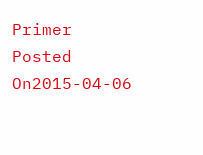Primer
Posted On2015-04-06